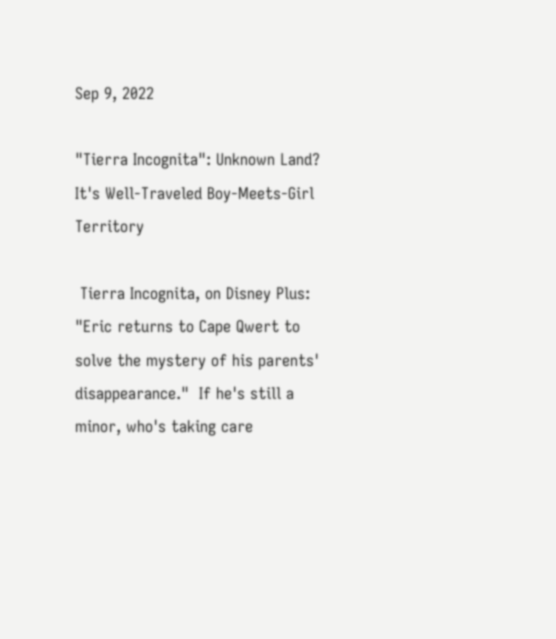Sep 9, 2022

"Tierra Incognita": Unknown Land? It's Well-Traveled Boy-Meets-Girl Territory

 Tierra Incognita, on Disney Plus: "Eric returns to Cape Qwert to solve the mystery of his parents' disappearance."  If he's still a minor, who's taking care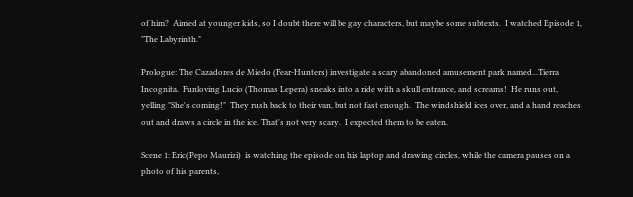of him?  Aimed at younger kids, so I doubt there will be gay characters, but maybe some subtexts.  I watched Episode 1, "The Labyrinth."

Prologue: The Cazadores de Miedo (Fear-Hunters) investigate a scary abandoned amusement park named...Tierra Incognita.  Funloving Lucio (Thomas Lepera) sneaks into a ride with a skull entrance, and screams!  He runs out, yelling "She's coming!"  They rush back to their van, but not fast enough.  The windshield ices over, and a hand reaches out and draws a circle in the ice. That's not very scary.  I expected them to be eaten.

Scene 1: Eric(Pepo Maurizi)  is watching the episode on his laptop and drawing circles, while the camera pauses on a photo of his parents,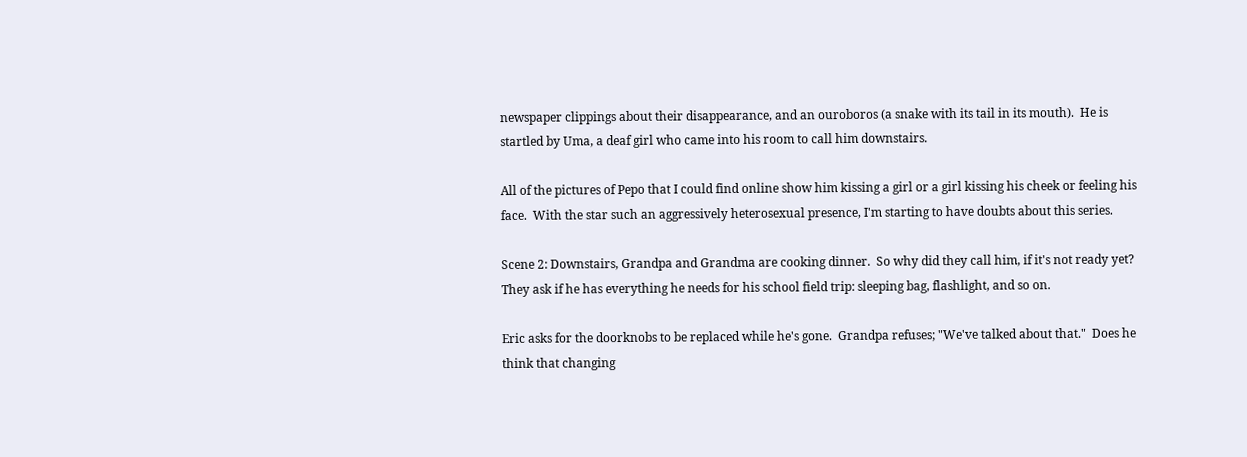newspaper clippings about their disappearance, and an ouroboros (a snake with its tail in its mouth).  He is startled by Uma, a deaf girl who came into his room to call him downstairs.

All of the pictures of Pepo that I could find online show him kissing a girl or a girl kissing his cheek or feeling his face.  With the star such an aggressively heterosexual presence, I'm starting to have doubts about this series.

Scene 2: Downstairs, Grandpa and Grandma are cooking dinner.  So why did they call him, if it's not ready yet?  They ask if he has everything he needs for his school field trip: sleeping bag, flashlight, and so on.

Eric asks for the doorknobs to be replaced while he's gone.  Grandpa refuses; "We've talked about that."  Does he think that changing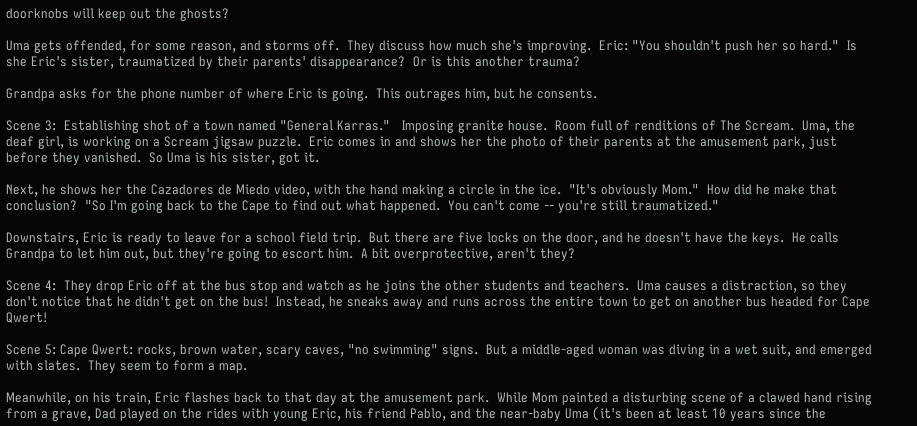doorknobs will keep out the ghosts?

Uma gets offended, for some reason, and storms off.  They discuss how much she's improving.  Eric: "You shouldn't push her so hard."  Is she Eric's sister, traumatized by their parents' disappearance?  Or is this another trauma?

Grandpa asks for the phone number of where Eric is going.  This outrages him, but he consents.

Scene 3:  Establishing shot of a town named "General Karras."   Imposing granite house.  Room full of renditions of The Scream.  Uma, the deaf girl, is working on a Scream jigsaw puzzle.  Eric comes in and shows her the photo of their parents at the amusement park, just before they vanished.  So Uma is his sister, got it.

Next, he shows her the Cazadores de Miedo video, with the hand making a circle in the ice.  "It's obviously Mom."  How did he make that conclusion?  "So I'm going back to the Cape to find out what happened.  You can't come -- you're still traumatized."

Downstairs, Eric is ready to leave for a school field trip.  But there are five locks on the door, and he doesn't have the keys.  He calls Grandpa to let him out, but they're going to escort him.  A bit overprotective, aren't they?

Scene 4:  They drop Eric off at the bus stop and watch as he joins the other students and teachers.  Uma causes a distraction, so they don't notice that he didn't get on the bus!  Instead, he sneaks away and runs across the entire town to get on another bus headed for Cape Qwert!

Scene 5: Cape Qwert: rocks, brown water, scary caves, "no swimming" signs.  But a middle-aged woman was diving in a wet suit, and emerged with slates.  They seem to form a map.

Meanwhile, on his train, Eric flashes back to that day at the amusement park.  While Mom painted a disturbing scene of a clawed hand rising from a grave, Dad played on the rides with young Eric, his friend Pablo, and the near-baby Uma (it's been at least 10 years since the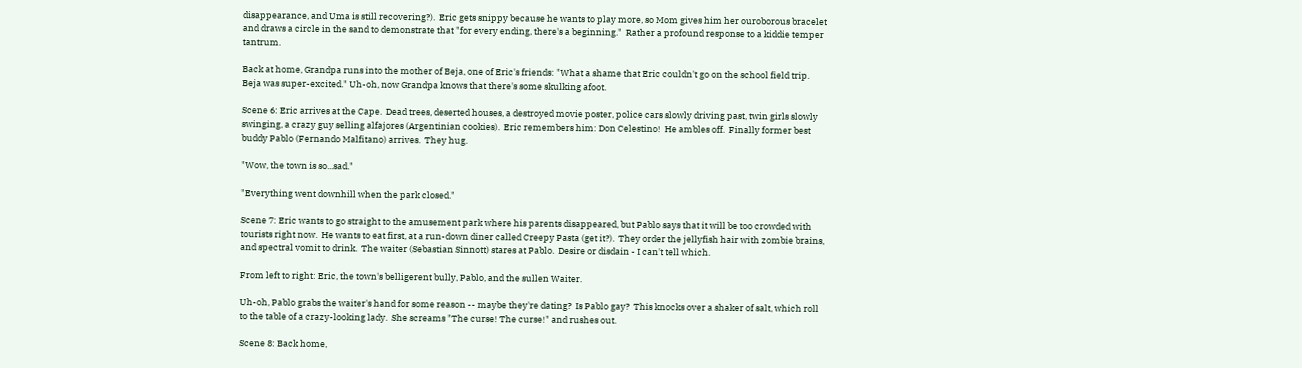disappearance, and Uma is still recovering?).  Eric gets snippy because he wants to play more, so Mom gives him her ouroborous bracelet and draws a circle in the sand to demonstrate that "for every ending, there's a beginning."  Rather a profound response to a kiddie temper tantrum.

Back at home, Grandpa runs into the mother of Beja, one of Eric's friends: "What a shame that Eric couldn't go on the school field trip.  Beja was super-excited." Uh-oh, now Grandpa knows that there's some skulking afoot.

Scene 6: Eric arrives at the Cape.  Dead trees, deserted houses, a destroyed movie poster, police cars slowly driving past, twin girls slowly swinging, a crazy guy selling alfajores (Argentinian cookies).  Eric remembers him: Don Celestino!  He ambles off.  Finally former best buddy Pablo (Fernando Malfitano) arrives.  They hug.

"Wow, the town is so...sad."

"Everything went downhill when the park closed."

Scene 7: Eric wants to go straight to the amusement park where his parents disappeared, but Pablo says that it will be too crowded with tourists right now.  He wants to eat first, at a run-down diner called Creepy Pasta (get it?).  They order the jellyfish hair with zombie brains, and spectral vomit to drink.  The waiter (Sebastian Sinnott) stares at Pablo.  Desire or disdain - I can't tell which.

From left to right: Eric, the town's belligerent bully, Pablo, and the sullen Waiter.

Uh-oh, Pablo grabs the waiter's hand for some reason -- maybe they're dating?  Is Pablo gay?  This knocks over a shaker of salt, which roll to the table of a crazy-looking lady.  She screams "The curse! The curse!" and rushes out.

Scene 8: Back home,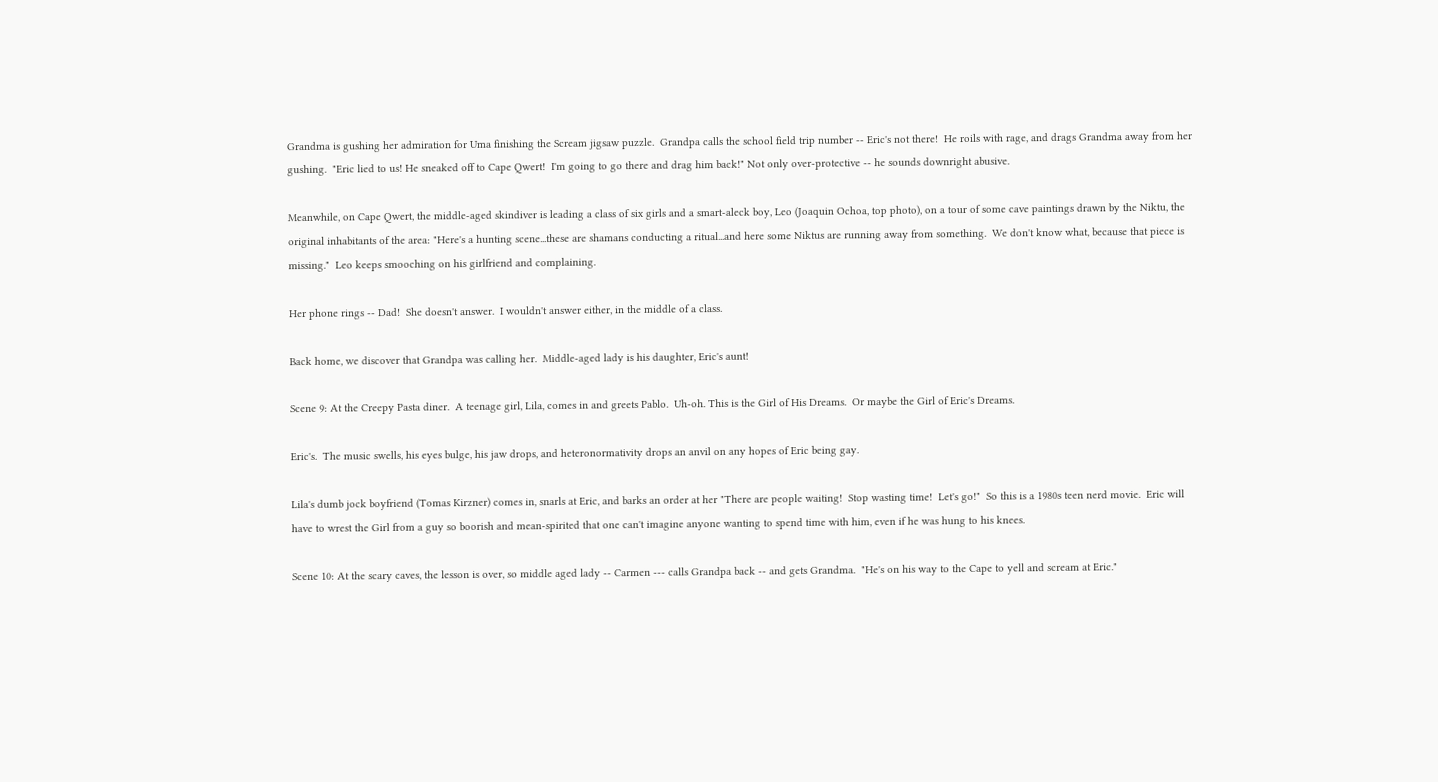Grandma is gushing her admiration for Uma finishing the Scream jigsaw puzzle.  Grandpa calls the school field trip number -- Eric's not there!  He roils with rage, and drags Grandma away from her gushing.  "Eric lied to us! He sneaked off to Cape Qwert!  I'm going to go there and drag him back!" Not only over-protective -- he sounds downright abusive.

Meanwhile, on Cape Qwert, the middle-aged skindiver is leading a class of six girls and a smart-aleck boy, Leo (Joaquin Ochoa, top photo), on a tour of some cave paintings drawn by the Niktu, the original inhabitants of the area: "Here's a hunting scene...these are shamans conducting a ritual...and here some Niktus are running away from something.  We don't know what, because that piece is missing."  Leo keeps smooching on his girlfriend and complaining.

Her phone rings -- Dad!  She doesn't answer.  I wouldn't answer either, in the middle of a class.

Back home, we discover that Grandpa was calling her.  Middle-aged lady is his daughter, Eric's aunt!

Scene 9: At the Creepy Pasta diner.  A teenage girl, Lila, comes in and greets Pablo.  Uh-oh. This is the Girl of His Dreams.  Or maybe the Girl of Eric's Dreams.

Eric's.  The music swells, his eyes bulge, his jaw drops, and heteronormativity drops an anvil on any hopes of Eric being gay.

Lila's dumb jock boyfriend (Tomas Kirzner) comes in, snarls at Eric, and barks an order at her "There are people waiting!  Stop wasting time!  Let's go!"  So this is a 1980s teen nerd movie.  Eric will have to wrest the Girl from a guy so boorish and mean-spirited that one can't imagine anyone wanting to spend time with him, even if he was hung to his knees.

Scene 10: At the scary caves, the lesson is over, so middle aged lady -- Carmen --- calls Grandpa back -- and gets Grandma.  "He's on his way to the Cape to yell and scream at Eric."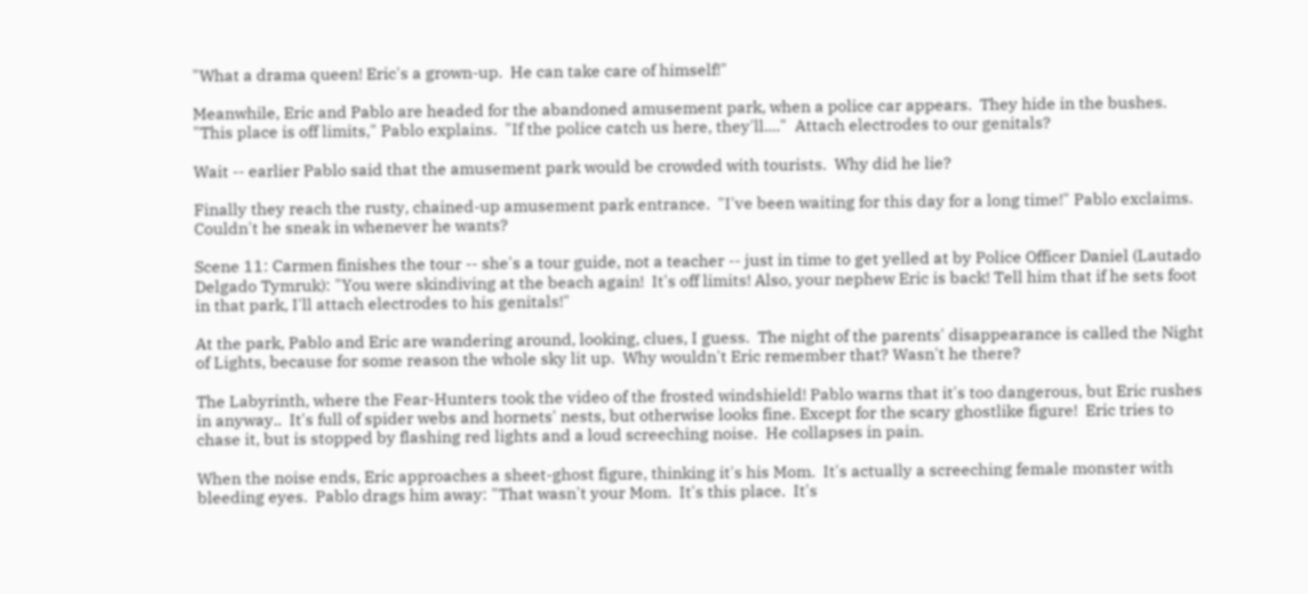"What a drama queen! Eric's a grown-up.  He can take care of himself!"

Meanwhile, Eric and Pablo are headed for the abandoned amusement park, when a police car appears.  They hide in the bushes.  "This place is off limits," Pablo explains.  "If the police catch us here, they'll...."  Attach electrodes to our genitals?

Wait -- earlier Pablo said that the amusement park would be crowded with tourists.  Why did he lie?

Finally they reach the rusty, chained-up amusement park entrance.  "I've been waiting for this day for a long time!" Pablo exclaims.  Couldn't he sneak in whenever he wants?

Scene 11: Carmen finishes the tour -- she's a tour guide, not a teacher -- just in time to get yelled at by Police Officer Daniel (Lautado Delgado Tymruk): "You were skindiving at the beach again!  It's off limits! Also, your nephew Eric is back! Tell him that if he sets foot in that park, I'll attach electrodes to his genitals!"

At the park, Pablo and Eric are wandering around, looking, clues, I guess.  The night of the parents' disappearance is called the Night of Lights, because for some reason the whole sky lit up.  Why wouldn't Eric remember that? Wasn't he there?

The Labyrinth, where the Fear-Hunters took the video of the frosted windshield! Pablo warns that it's too dangerous, but Eric rushes in anyway..  It's full of spider webs and hornets' nests, but otherwise looks fine. Except for the scary ghostlike figure!  Eric tries to chase it, but is stopped by flashing red lights and a loud screeching noise.  He collapses in pain.

When the noise ends, Eric approaches a sheet-ghost figure, thinking it's his Mom.  It's actually a screeching female monster with bleeding eyes.  Pablo drags him away: "That wasn't your Mom.  It's this place.  It's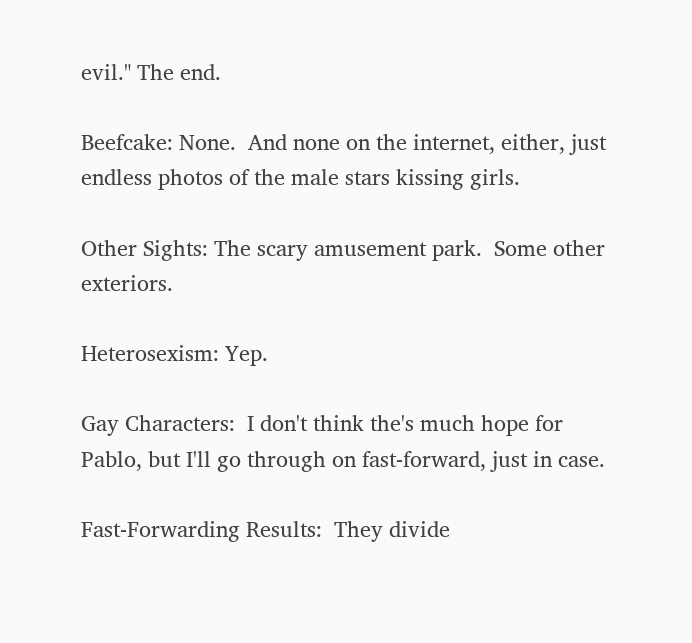evil." The end.

Beefcake: None.  And none on the internet, either, just endless photos of the male stars kissing girls.

Other Sights: The scary amusement park.  Some other exteriors.

Heterosexism: Yep.

Gay Characters:  I don't think the's much hope for Pablo, but I'll go through on fast-forward, just in case.

Fast-Forwarding Results:  They divide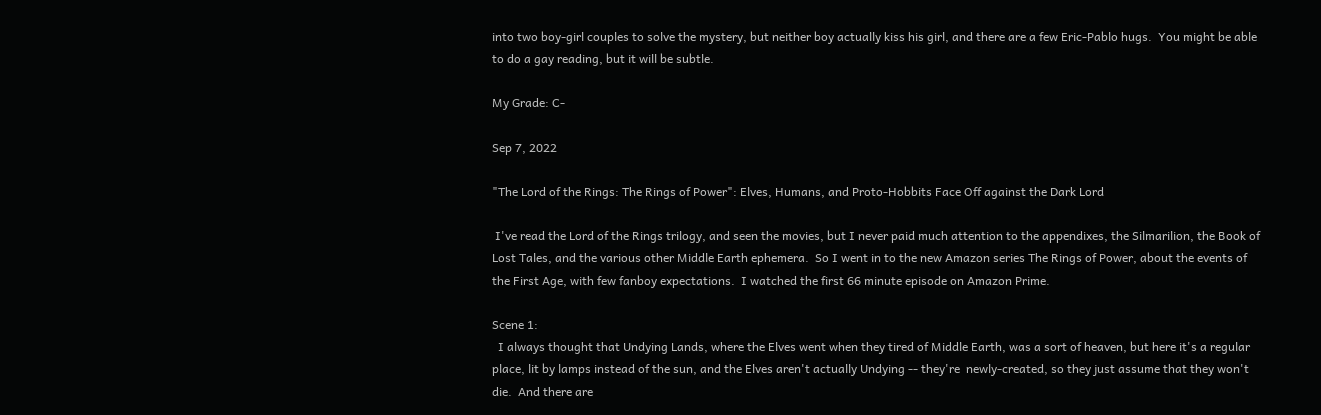into two boy-girl couples to solve the mystery, but neither boy actually kiss his girl, and there are a few Eric-Pablo hugs.  You might be able to do a gay reading, but it will be subtle.

My Grade: C-

Sep 7, 2022

"The Lord of the Rings: The Rings of Power": Elves, Humans, and Proto-Hobbits Face Off against the Dark Lord

 I've read the Lord of the Rings trilogy, and seen the movies, but I never paid much attention to the appendixes, the Silmarilion, the Book of Lost Tales, and the various other Middle Earth ephemera.  So I went in to the new Amazon series The Rings of Power, about the events of the First Age, with few fanboy expectations.  I watched the first 66 minute episode on Amazon Prime.

Scene 1:
  I always thought that Undying Lands, where the Elves went when they tired of Middle Earth, was a sort of heaven, but here it's a regular place, lit by lamps instead of the sun, and the Elves aren't actually Undying -- they're  newly-created, so they just assume that they won't die.  And there are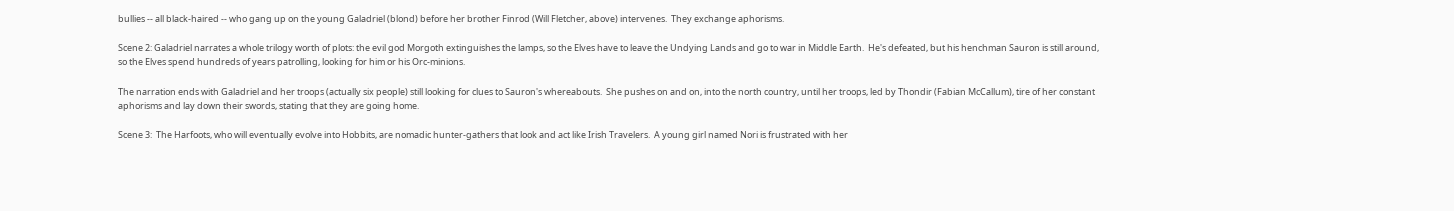bullies -- all black-haired -- who gang up on the young Galadriel (blond) before her brother Finrod (Will Fletcher, above) intervenes.  They exchange aphorisms.

Scene 2: Galadriel narrates a whole trilogy worth of plots: the evil god Morgoth extinguishes the lamps, so the Elves have to leave the Undying Lands and go to war in Middle Earth.  He's defeated, but his henchman Sauron is still around, so the Elves spend hundreds of years patrolling, looking for him or his Orc-minions.

The narration ends with Galadriel and her troops (actually six people) still looking for clues to Sauron's whereabouts.  She pushes on and on, into the north country, until her troops, led by Thondir (Fabian McCallum), tire of her constant aphorisms and lay down their swords, stating that they are going home.

Scene 3:  The Harfoots, who will eventually evolve into Hobbits, are nomadic hunter-gathers that look and act like Irish Travelers.  A young girl named Nori is frustrated with her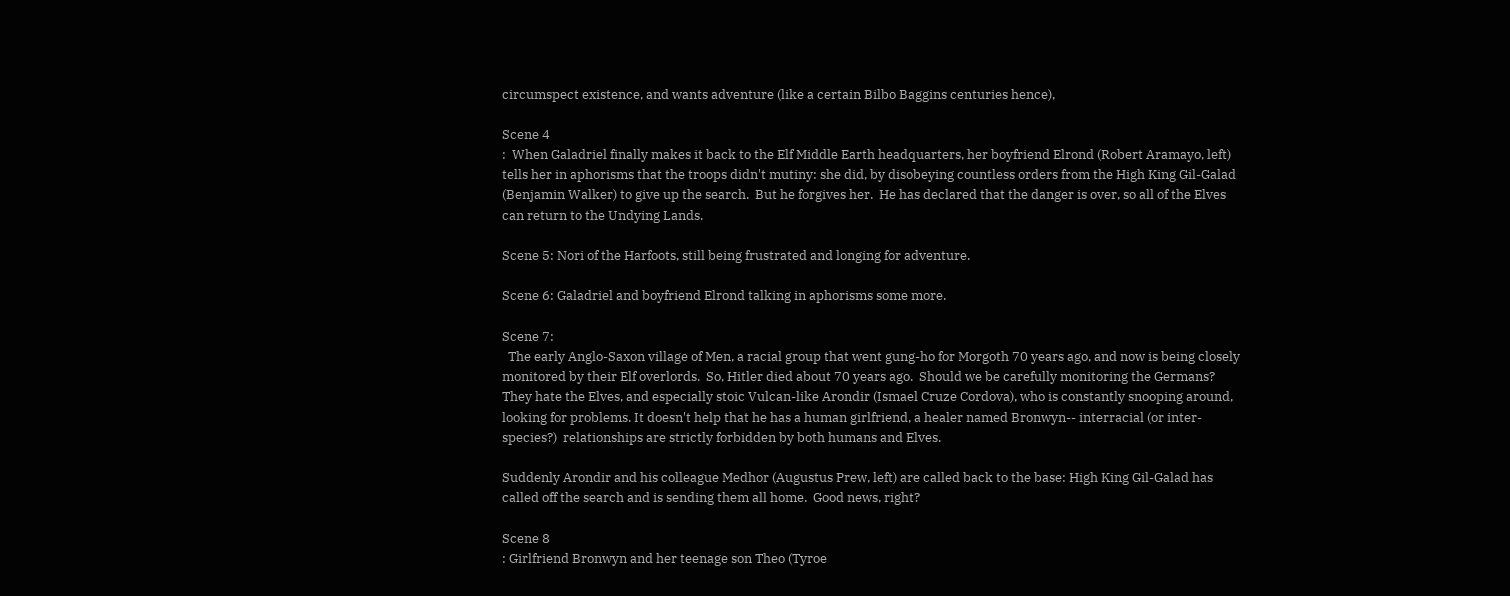circumspect existence, and wants adventure (like a certain Bilbo Baggins centuries hence),

Scene 4
:  When Galadriel finally makes it back to the Elf Middle Earth headquarters, her boyfriend Elrond (Robert Aramayo, left) tells her in aphorisms that the troops didn't mutiny: she did, by disobeying countless orders from the High King Gil-Galad (Benjamin Walker) to give up the search.  But he forgives her.  He has declared that the danger is over, so all of the Elves can return to the Undying Lands.

Scene 5: Nori of the Harfoots, still being frustrated and longing for adventure.

Scene 6: Galadriel and boyfriend Elrond talking in aphorisms some more.

Scene 7:
  The early Anglo-Saxon village of Men, a racial group that went gung-ho for Morgoth 70 years ago, and now is being closely monitored by their Elf overlords.  So, Hitler died about 70 years ago.  Should we be carefully monitoring the Germans?  They hate the Elves, and especially stoic Vulcan-like Arondir (Ismael Cruze Cordova), who is constantly snooping around, looking for problems. It doesn't help that he has a human girlfriend, a healer named Bronwyn-- interracial (or inter-species?)  relationships are strictly forbidden by both humans and Elves.

Suddenly Arondir and his colleague Medhor (Augustus Prew, left) are called back to the base: High King Gil-Galad has called off the search and is sending them all home.  Good news, right?

Scene 8
: Girlfriend Bronwyn and her teenage son Theo (Tyroe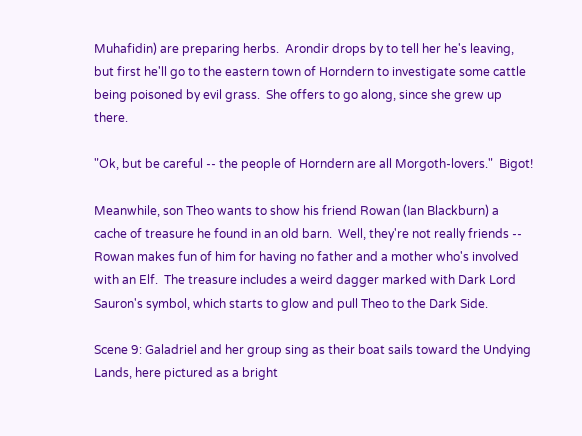Muhafidin) are preparing herbs.  Arondir drops by to tell her he's leaving, but first he'll go to the eastern town of Horndern to investigate some cattle being poisoned by evil grass.  She offers to go along, since she grew up there.

"Ok, but be careful -- the people of Horndern are all Morgoth-lovers."  Bigot!

Meanwhile, son Theo wants to show his friend Rowan (Ian Blackburn) a cache of treasure he found in an old barn.  Well, they're not really friends -- Rowan makes fun of him for having no father and a mother who's involved with an Elf.  The treasure includes a weird dagger marked with Dark Lord Sauron's symbol, which starts to glow and pull Theo to the Dark Side.

Scene 9: Galadriel and her group sing as their boat sails toward the Undying Lands, here pictured as a bright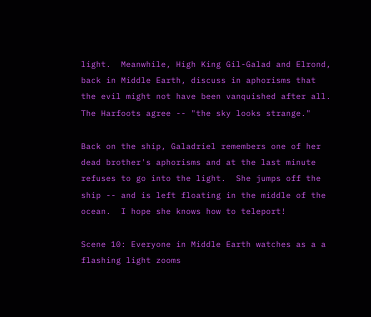light.  Meanwhile, High King Gil-Galad and Elrond, back in Middle Earth, discuss in aphorisms that the evil might not have been vanquished after all.  The Harfoots agree -- "the sky looks strange."

Back on the ship, Galadriel remembers one of her dead brother's aphorisms and at the last minute refuses to go into the light.  She jumps off the ship -- and is left floating in the middle of the ocean.  I hope she knows how to teleport!

Scene 10: Everyone in Middle Earth watches as a a flashing light zooms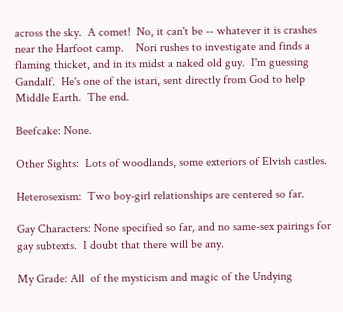across the sky.  A comet!  No, it can't be -- whatever it is crashes near the Harfoot camp.    Nori rushes to investigate and finds a flaming thicket, and in its midst a naked old guy.  I'm guessing Gandalf.  He's one of the istari, sent directly from God to help Middle Earth.  The end.

Beefcake: None.

Other Sights:  Lots of woodlands, some exteriors of Elvish castles.

Heterosexism:  Two boy-girl relationships are centered so far.

Gay Characters: None specified so far, and no same-sex pairings for gay subtexts.  I doubt that there will be any.

My Grade: All  of the mysticism and magic of the Undying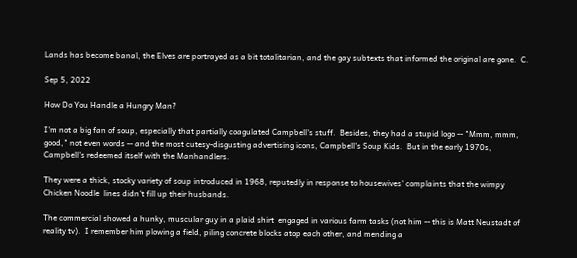Lands has become banal, the Elves are portrayed as a bit totalitarian, and the gay subtexts that informed the original are gone.  C.

Sep 5, 2022

How Do You Handle a Hungry Man?

I'm not a big fan of soup, especially that partially coagulated Campbell's stuff.  Besides, they had a stupid logo -- "Mmm, mmm, good," not even words -- and the most cutesy-disgusting advertising icons, Campbell's Soup Kids.  But in the early 1970s, Campbell's redeemed itself with the Manhandlers.

They were a thick, stocky variety of soup introduced in 1968, reputedly in response to housewives' complaints that the wimpy Chicken Noodle  lines didn't fill up their husbands.

The commercial showed a hunky, muscular guy in a plaid shirt  engaged in various farm tasks (not him -- this is Matt Neustadt of reality tv).  I remember him plowing a field, piling concrete blocks atop each other, and mending a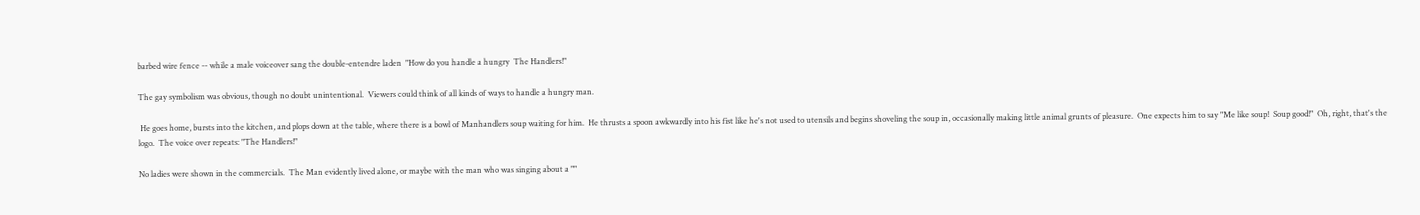barbed wire fence -- while a male voiceover sang the double-entendre laden  "How do you handle a hungry  The Handlers!"

The gay symbolism was obvious, though no doubt unintentional.  Viewers could think of all kinds of ways to handle a hungry man.

 He goes home, bursts into the kitchen, and plops down at the table, where there is a bowl of Manhandlers soup waiting for him.  He thrusts a spoon awkwardly into his fist like he's not used to utensils and begins shoveling the soup in, occasionally making little animal grunts of pleasure.  One expects him to say "Me like soup!  Soup good!"  Oh, right, that's the logo.  The voice over repeats: "The Handlers!"

No ladies were shown in the commercials.  The Man evidently lived alone, or maybe with the man who was singing about a ""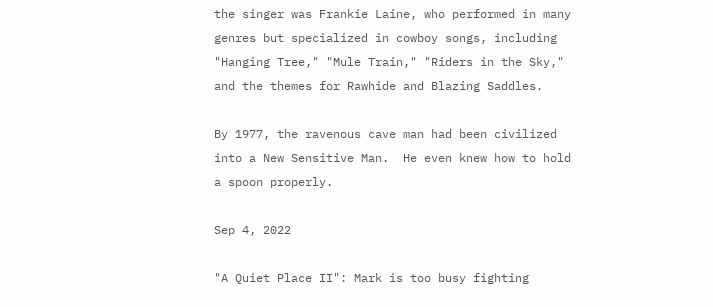the singer was Frankie Laine, who performed in many genres but specialized in cowboy songs, including "Hanging Tree," "Mule Train," "Riders in the Sky," and the themes for Rawhide and Blazing Saddles.

By 1977, the ravenous cave man had been civilized into a New Sensitive Man.  He even knew how to hold a spoon properly.

Sep 4, 2022

"A Quiet Place II": Mark is too busy fighting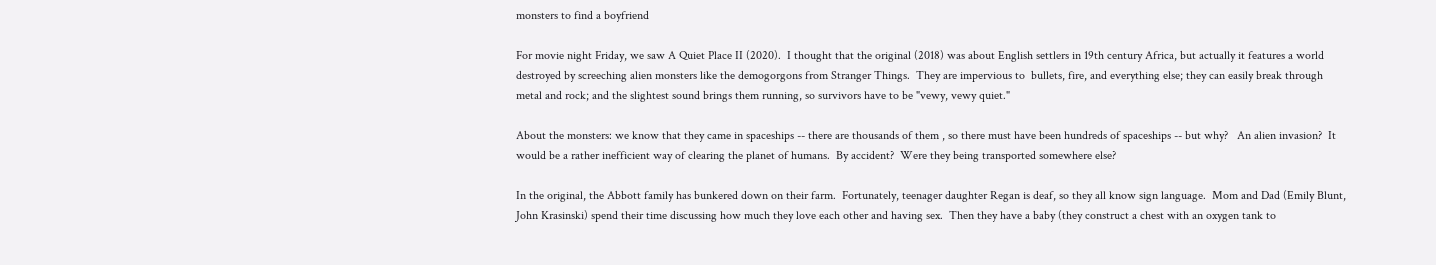monsters to find a boyfriend

For movie night Friday, we saw A Quiet Place II (2020).  I thought that the original (2018) was about English settlers in 19th century Africa, but actually it features a world destroyed by screeching alien monsters like the demogorgons from Stranger Things.  They are impervious to  bullets, fire, and everything else; they can easily break through metal and rock; and the slightest sound brings them running, so survivors have to be "vewy, vewy quiet."

About the monsters: we know that they came in spaceships -- there are thousands of them , so there must have been hundreds of spaceships -- but why?   An alien invasion?  It would be a rather inefficient way of clearing the planet of humans.  By accident?  Were they being transported somewhere else?

In the original, the Abbott family has bunkered down on their farm.  Fortunately, teenager daughter Regan is deaf, so they all know sign language.  Mom and Dad (Emily Blunt, John Krasinski) spend their time discussing how much they love each other and having sex.  Then they have a baby (they construct a chest with an oxygen tank to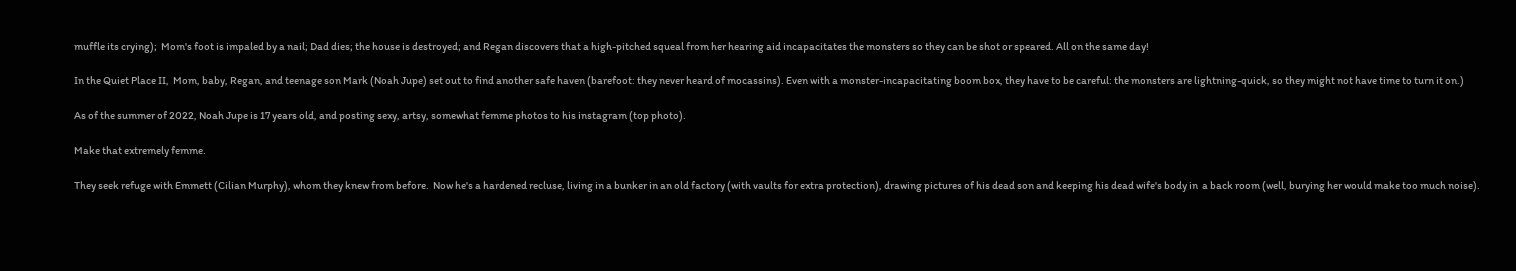muffle its crying);  Mom's foot is impaled by a nail; Dad dies; the house is destroyed; and Regan discovers that a high-pitched squeal from her hearing aid incapacitates the monsters so they can be shot or speared. All on the same day!

In the Quiet Place II,  Mom, baby, Regan, and teenage son Mark (Noah Jupe) set out to find another safe haven (barefoot: they never heard of mocassins). Even with a monster-incapacitating boom box, they have to be careful: the monsters are lightning-quick, so they might not have time to turn it on.)

As of the summer of 2022, Noah Jupe is 17 years old, and posting sexy, artsy, somewhat femme photos to his instagram (top photo).

Make that extremely femme.

They seek refuge with Emmett (Cilian Murphy), whom they knew from before.  Now he's a hardened recluse, living in a bunker in an old factory (with vaults for extra protection), drawing pictures of his dead son and keeping his dead wife's body in  a back room (well, burying her would make too much noise).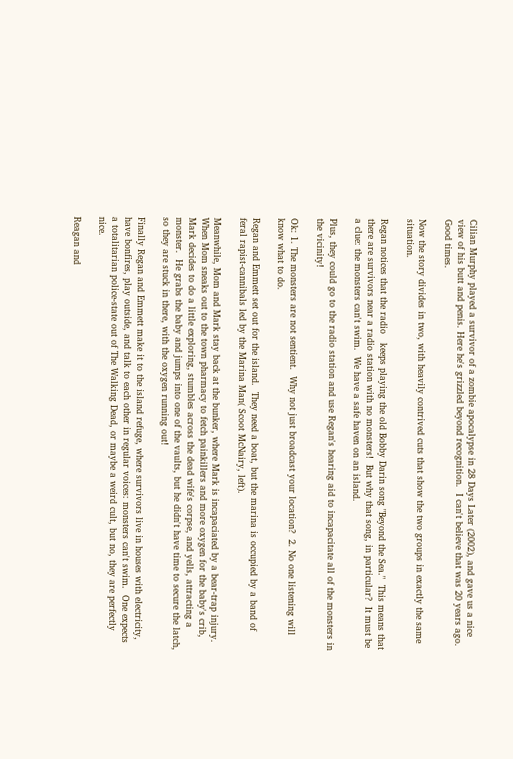Cilian Murphy played a survivor of a zombie apocalypse in 28 Days Later (2002), and gave us a nice view of his butt and penis. Here he's grizzled beyond recognition.  I can't believe that was 20 years ago. Good times.

Now the story divides in two, with heavily contrived cuts that show the two groups in exactly the same situation.

Regan notices that the radio   keeps playing the old Bobby Darin song "Beyond the Sea."  This means that there are survivors near a radio station with no monsters!  But why that song, in particular?  It must be a clue: the monsters can't swim.  We have a safe haven on an island.

Plus, they could go to the radio station and use Regan's hearing aid to incapacitate all of the monsters in the vicinity!

Ok: 1. The monsters are not sentient.  Why not just broadcast your location?  2. No one listening will know what to do.

Regan and Emmett set out for the island.  They need a boat, but the marina is occupied by a band of feral rapist-cannibals led by the Marina Man( Scoot McNairy, left).

Meanwhile, Mom and Mark stay back at the bunker, where Mark is incapaciated by a bear-trap injury. When Mom sneaks out to the town pharmacy to fetch painkillers and more oxygen for the baby's crib, Mark decides to do a little exploring, stumbles across the dead wife's corpse, and yells, attracting a monster.  He grabs the baby and jumps into one of the vaults, but he didn't have time to secure the latch, so they are stuck in there, with the oxygen running out!

Finally Regan and Emmett make it to the island refuge, where survivors live in houses with electricity, have bonfires, play outside, and talk to each other in regular voices: monsters can't swim.  One expects a totalitarian police-state out of The Walking Dead, or maybe a weird cult, but no, they are perfectly nice.

Reagan and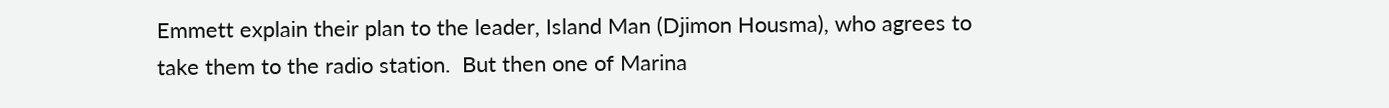Emmett explain their plan to the leader, Island Man (Djimon Housma), who agrees to take them to the radio station.  But then one of Marina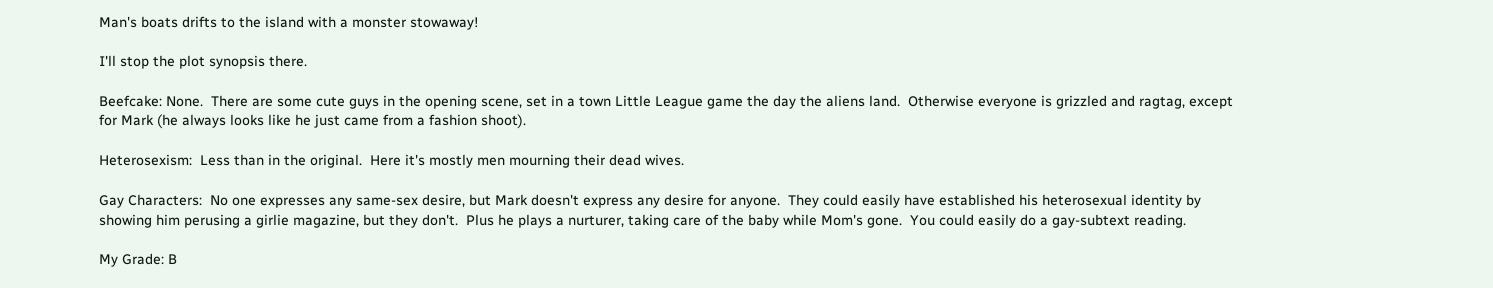Man's boats drifts to the island with a monster stowaway!

I'll stop the plot synopsis there.

Beefcake: None.  There are some cute guys in the opening scene, set in a town Little League game the day the aliens land.  Otherwise everyone is grizzled and ragtag, except for Mark (he always looks like he just came from a fashion shoot).

Heterosexism:  Less than in the original.  Here it's mostly men mourning their dead wives.

Gay Characters:  No one expresses any same-sex desire, but Mark doesn't express any desire for anyone.  They could easily have established his heterosexual identity by showing him perusing a girlie magazine, but they don't.  Plus he plays a nurturer, taking care of the baby while Mom's gone.  You could easily do a gay-subtext reading.

My Grade: B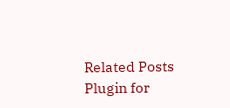Related Posts Plugin for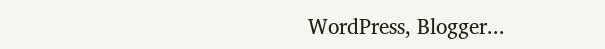WordPress, Blogger...